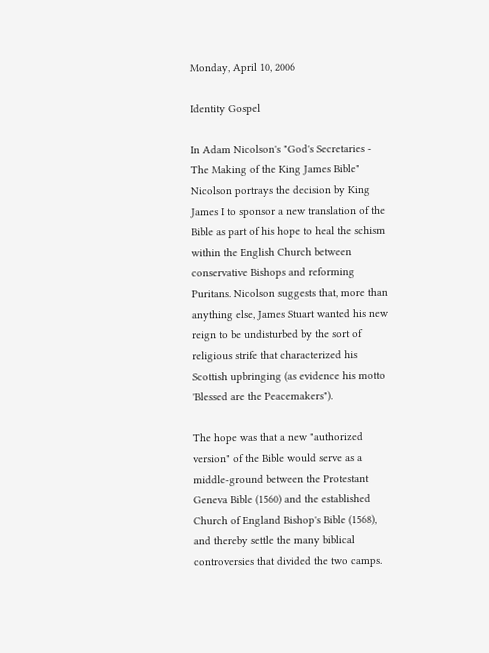Monday, April 10, 2006

Identity Gospel

In Adam Nicolson's "God's Secretaries - The Making of the King James Bible" Nicolson portrays the decision by King James I to sponsor a new translation of the Bible as part of his hope to heal the schism within the English Church between conservative Bishops and reforming Puritans. Nicolson suggests that, more than anything else, James Stuart wanted his new reign to be undisturbed by the sort of religious strife that characterized his Scottish upbringing (as evidence his motto 'Blessed are the Peacemakers").

The hope was that a new "authorized version" of the Bible would serve as a middle-ground between the Protestant Geneva Bible (1560) and the established Church of England Bishop's Bible (1568), and thereby settle the many biblical controversies that divided the two camps.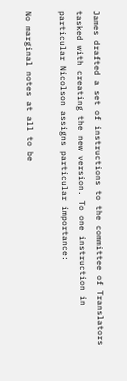James drafted a set of instructions to the committee of Translators tasked with creating the new version. To one instruction in particular Nicolson assigns particular importance:

No marginal notes at all to be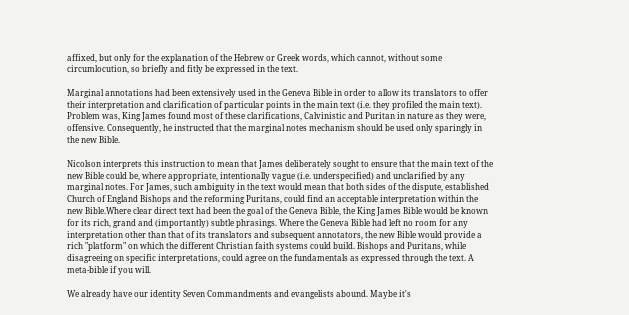affixed, but only for the explanation of the Hebrew or Greek words, which cannot, without some circumlocution, so briefly and fitly be expressed in the text.

Marginal annotations had been extensively used in the Geneva Bible in order to allow its translators to offer their interpretation and clarification of particular points in the main text (i.e. they profiled the main text). Problem was, King James found most of these clarifications, Calvinistic and Puritan in nature as they were, offensive. Consequently, he instructed that the marginal notes mechanism should be used only sparingly in the new Bible.

Nicolson interprets this instruction to mean that James deliberately sought to ensure that the main text of the new Bible could be, where appropriate, intentionally vague (i.e. underspecified) and unclarified by any marginal notes. For James, such ambiguity in the text would mean that both sides of the dispute, established Church of England Bishops and the reforming Puritans, could find an acceptable interpretation within the new Bible.Where clear direct text had been the goal of the Geneva Bible, the King James Bible would be known for its rich, grand and (importantly) subtle phrasings. Where the Geneva Bible had left no room for any interpretation other than that of its translators and subsequent annotators, the new Bible would provide a rich "platform" on which the different Christian faith systems could build. Bishops and Puritans, while disagreeing on specific interpretations, could agree on the fundamentals as expressed through the text. A meta-bible if you will.

We already have our identity Seven Commandments and evangelists abound. Maybe it's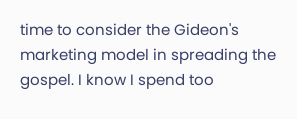time to consider the Gideon's marketing model in spreading the gospel. I know I spend too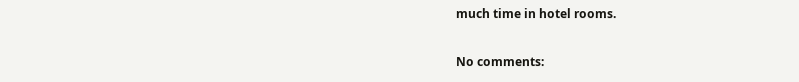much time in hotel rooms.

No comments: